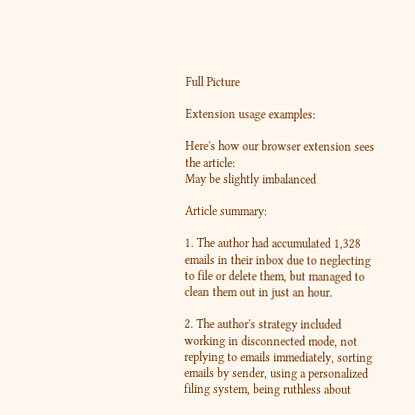Full Picture

Extension usage examples:

Here's how our browser extension sees the article:
May be slightly imbalanced

Article summary:

1. The author had accumulated 1,328 emails in their inbox due to neglecting to file or delete them, but managed to clean them out in just an hour.

2. The author's strategy included working in disconnected mode, not replying to emails immediately, sorting emails by sender, using a personalized filing system, being ruthless about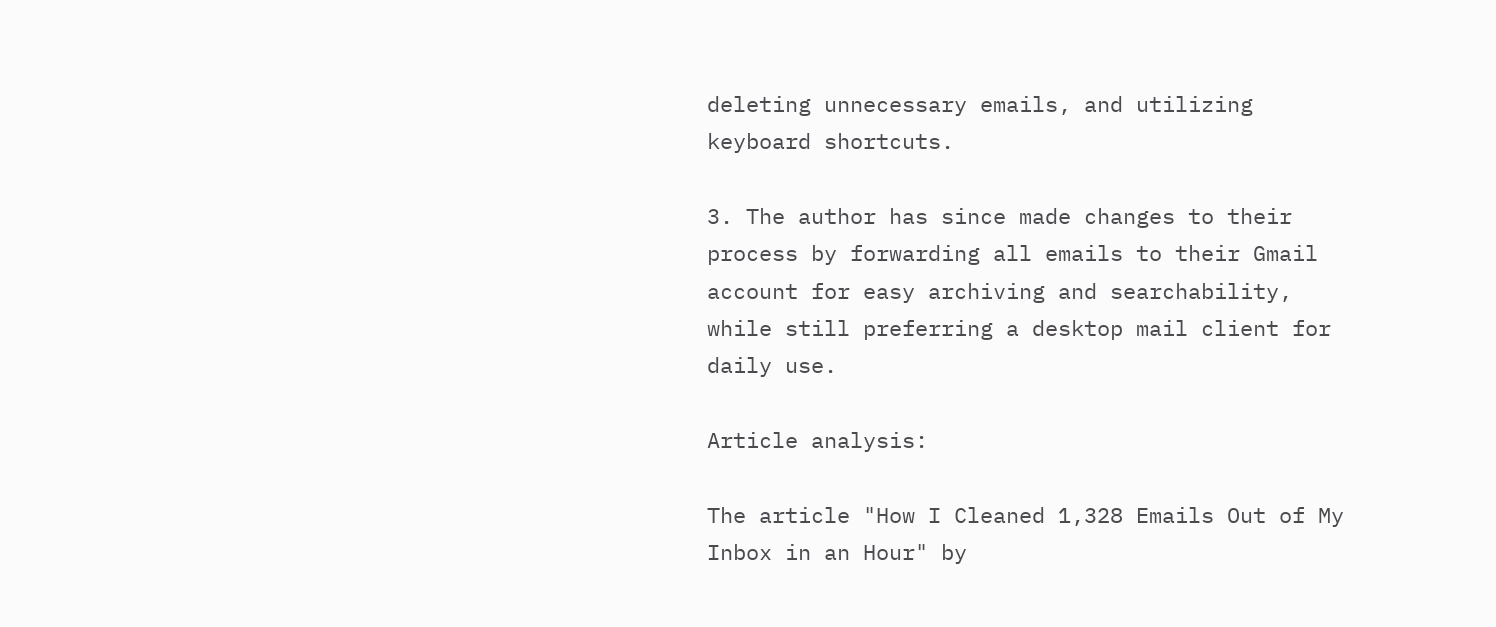deleting unnecessary emails, and utilizing keyboard shortcuts.

3. The author has since made changes to their process by forwarding all emails to their Gmail account for easy archiving and searchability, while still preferring a desktop mail client for daily use.

Article analysis:

The article "How I Cleaned 1,328 Emails Out of My Inbox in an Hour" by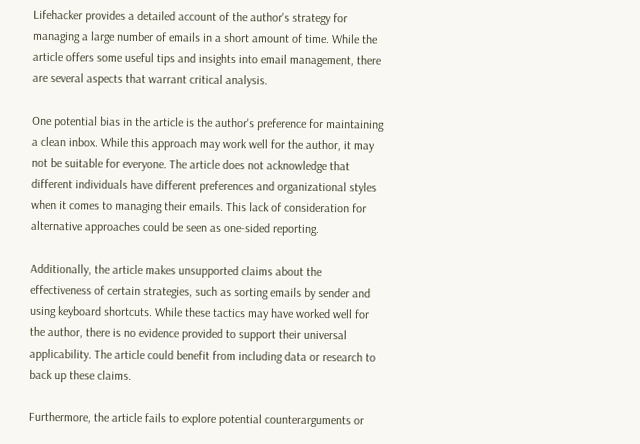Lifehacker provides a detailed account of the author's strategy for managing a large number of emails in a short amount of time. While the article offers some useful tips and insights into email management, there are several aspects that warrant critical analysis.

One potential bias in the article is the author's preference for maintaining a clean inbox. While this approach may work well for the author, it may not be suitable for everyone. The article does not acknowledge that different individuals have different preferences and organizational styles when it comes to managing their emails. This lack of consideration for alternative approaches could be seen as one-sided reporting.

Additionally, the article makes unsupported claims about the effectiveness of certain strategies, such as sorting emails by sender and using keyboard shortcuts. While these tactics may have worked well for the author, there is no evidence provided to support their universal applicability. The article could benefit from including data or research to back up these claims.

Furthermore, the article fails to explore potential counterarguments or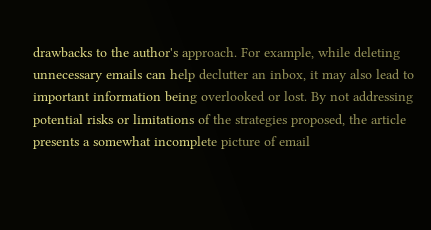drawbacks to the author's approach. For example, while deleting unnecessary emails can help declutter an inbox, it may also lead to important information being overlooked or lost. By not addressing potential risks or limitations of the strategies proposed, the article presents a somewhat incomplete picture of email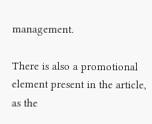management.

There is also a promotional element present in the article, as the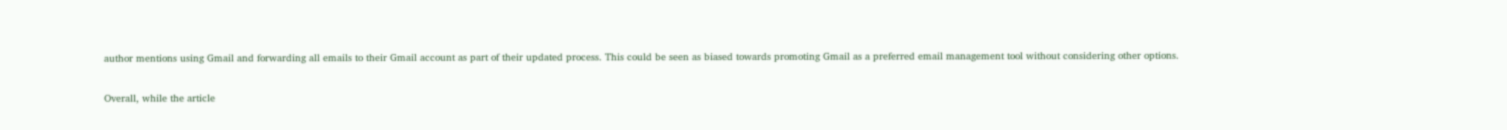author mentions using Gmail and forwarding all emails to their Gmail account as part of their updated process. This could be seen as biased towards promoting Gmail as a preferred email management tool without considering other options.

Overall, while the article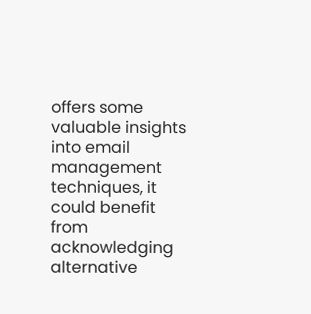offers some valuable insights into email management techniques, it could benefit from acknowledging alternative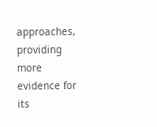approaches, providing more evidence for its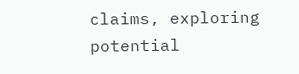claims, exploring potential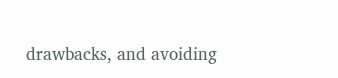drawbacks, and avoiding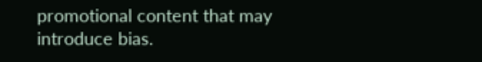promotional content that may introduce bias.